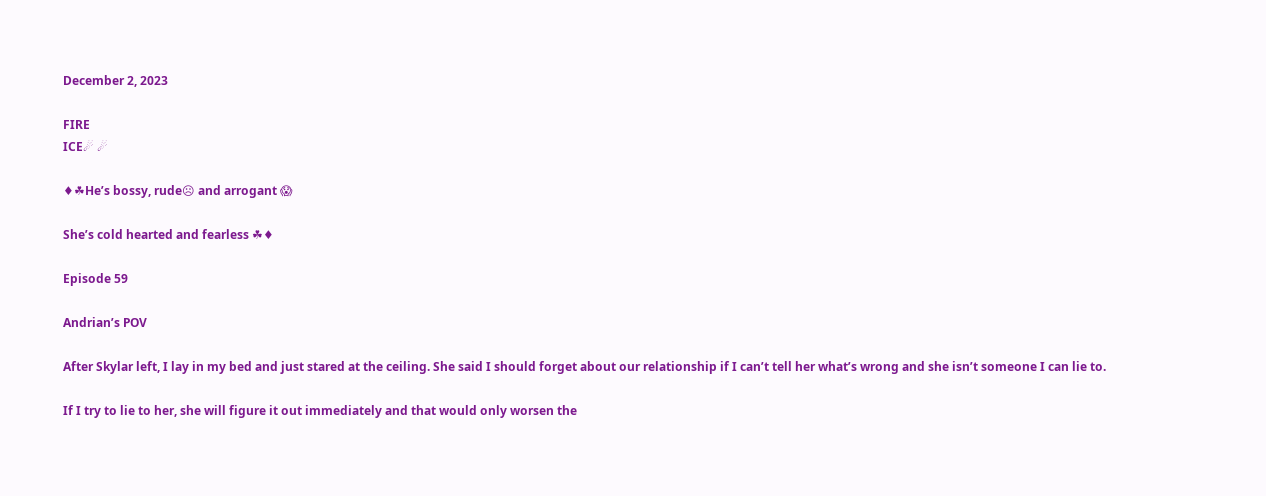December 2, 2023

FIRE
ICE☄ ☄

♦☘He’s bossy, rude☹ and arrogant 😱

She’s cold hearted and fearless ☘♦

Episode 59

Andrian’s POV

After Skylar left, I lay in my bed and just stared at the ceiling. She said I should forget about our relationship if I can’t tell her what’s wrong and she isn’t someone I can lie to.

If I try to lie to her, she will figure it out immediately and that would only worsen the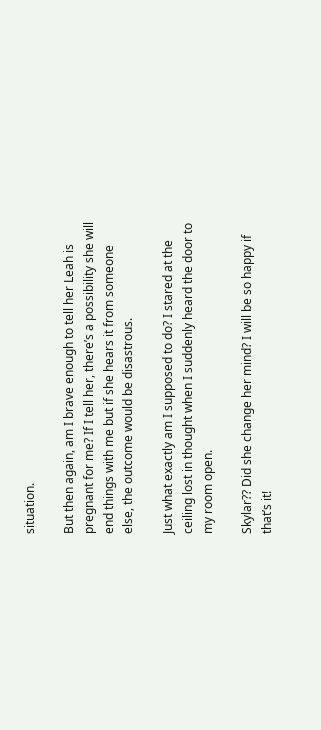situation.

But then again, am I brave enough to tell her Leah is pregnant for me? If I tell her, there’s a possibility she will end things with me but if she hears it from someone else, the outcome would be disastrous.

Just what exactly am I supposed to do? I stared at the ceiling lost in thought when I suddenly heard the door to my room open.

Skylar?? Did she change her mind? I will be so happy if that’s it!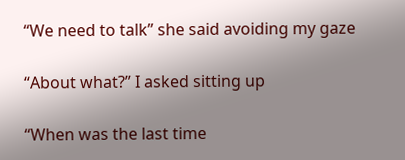“We need to talk” she said avoiding my gaze

“About what?” I asked sitting up

“When was the last time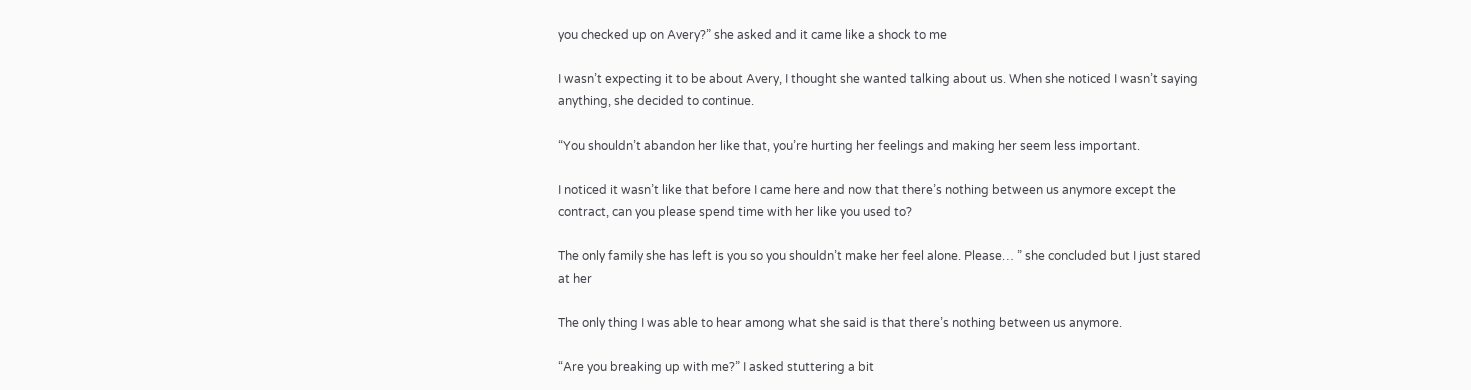you checked up on Avery?” she asked and it came like a shock to me

I wasn’t expecting it to be about Avery, I thought she wanted talking about us. When she noticed I wasn’t saying anything, she decided to continue.

“You shouldn’t abandon her like that, you’re hurting her feelings and making her seem less important.

I noticed it wasn’t like that before I came here and now that there’s nothing between us anymore except the contract, can you please spend time with her like you used to?

The only family she has left is you so you shouldn’t make her feel alone. Please… ” she concluded but I just stared at her

The only thing I was able to hear among what she said is that there’s nothing between us anymore.

“Are you breaking up with me?” I asked stuttering a bit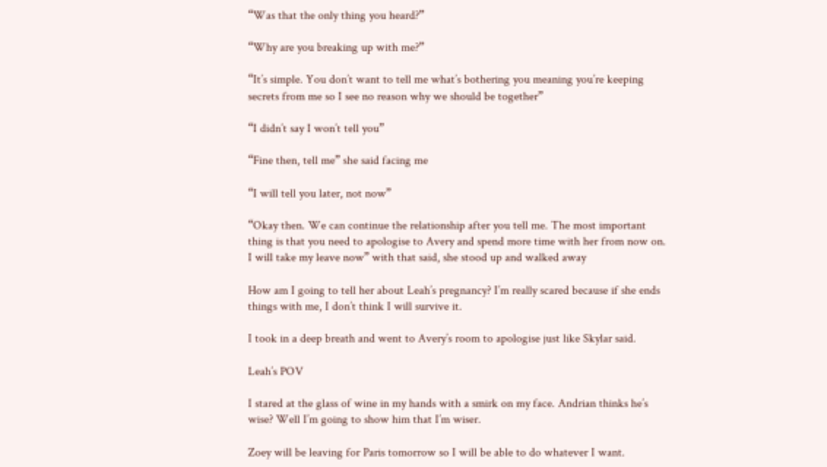“Was that the only thing you heard?”

“Why are you breaking up with me?”

“It’s simple. You don’t want to tell me what’s bothering you meaning you’re keeping secrets from me so I see no reason why we should be together”

“I didn’t say I won’t tell you”

“Fine then, tell me” she said facing me

“I will tell you later, not now”

“Okay then. We can continue the relationship after you tell me. The most important thing is that you need to apologise to Avery and spend more time with her from now on. I will take my leave now” with that said, she stood up and walked away

How am I going to tell her about Leah’s pregnancy? I’m really scared because if she ends things with me, I don’t think I will survive it.

I took in a deep breath and went to Avery’s room to apologise just like Skylar said.

Leah’s POV

I stared at the glass of wine in my hands with a smirk on my face. Andrian thinks he’s wise? Well I’m going to show him that I’m wiser.

Zoey will be leaving for Paris tomorrow so I will be able to do whatever I want.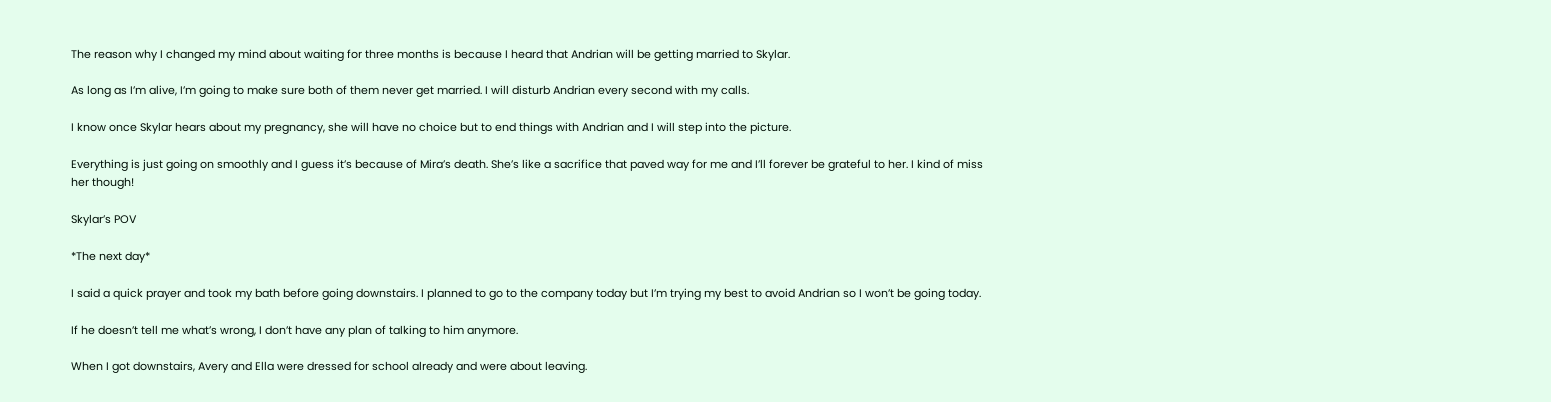The reason why I changed my mind about waiting for three months is because I heard that Andrian will be getting married to Skylar.

As long as I’m alive, I’m going to make sure both of them never get married. I will disturb Andrian every second with my calls.

I know once Skylar hears about my pregnancy, she will have no choice but to end things with Andrian and I will step into the picture.

Everything is just going on smoothly and I guess it’s because of Mira’s death. She’s like a sacrifice that paved way for me and I’ll forever be grateful to her. I kind of miss her though!

Skylar’s POV

*The next day*

I said a quick prayer and took my bath before going downstairs. I planned to go to the company today but I’m trying my best to avoid Andrian so I won’t be going today.

If he doesn’t tell me what’s wrong, I don’t have any plan of talking to him anymore.

When I got downstairs, Avery and Ella were dressed for school already and were about leaving.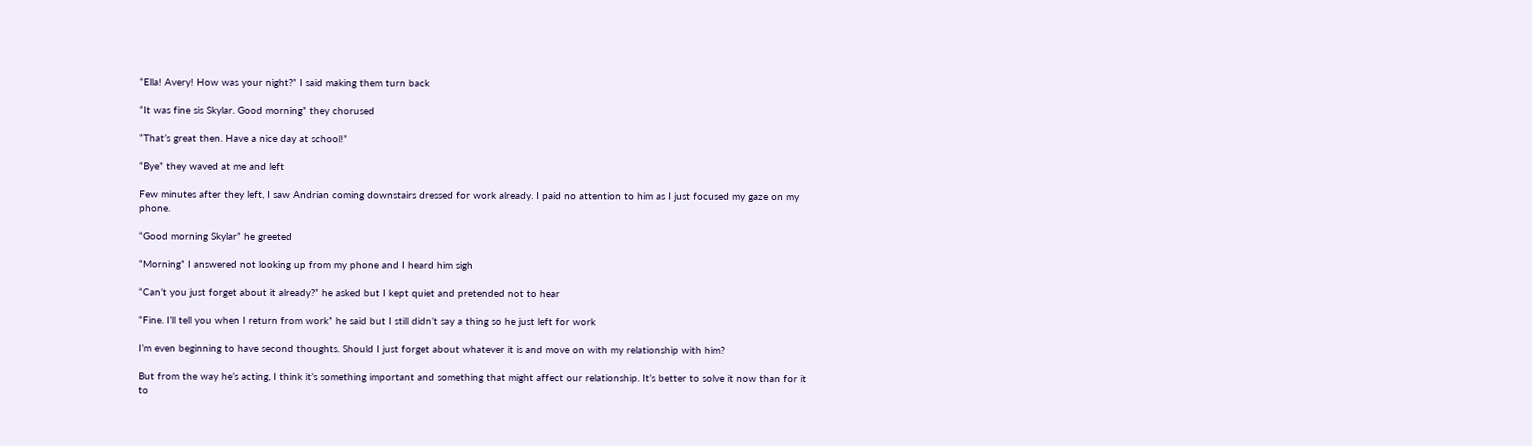“Ella! Avery! How was your night?” I said making them turn back

“It was fine sis Skylar. Good morning” they chorused

“That’s great then. Have a nice day at school!”

“Bye” they waved at me and left

Few minutes after they left, I saw Andrian coming downstairs dressed for work already. I paid no attention to him as I just focused my gaze on my phone.

“Good morning Skylar” he greeted

“Morning” I answered not looking up from my phone and I heard him sigh

“Can’t you just forget about it already?” he asked but I kept quiet and pretended not to hear

“Fine. I’ll tell you when I return from work” he said but I still didn’t say a thing so he just left for work

I’m even beginning to have second thoughts. Should I just forget about whatever it is and move on with my relationship with him?

But from the way he’s acting, I think it’s something important and something that might affect our relationship. It’s better to solve it now than for it to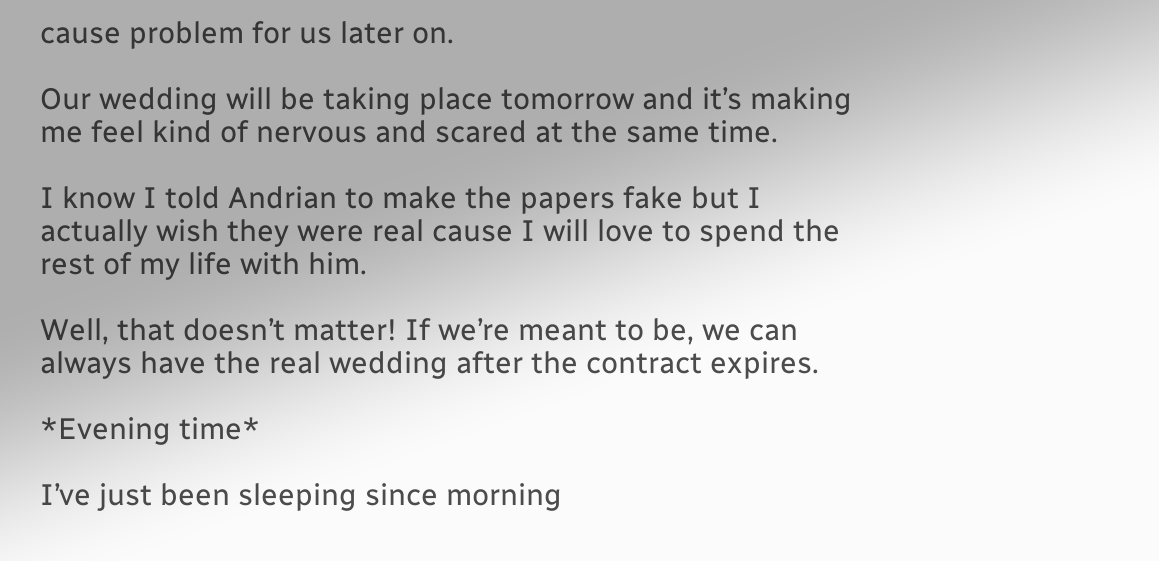cause problem for us later on.

Our wedding will be taking place tomorrow and it’s making me feel kind of nervous and scared at the same time.

I know I told Andrian to make the papers fake but I actually wish they were real cause I will love to spend the rest of my life with him.

Well, that doesn’t matter! If we’re meant to be, we can always have the real wedding after the contract expires.

*Evening time*

I’ve just been sleeping since morning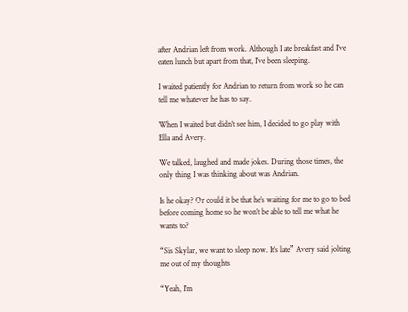after Andrian left from work. Although I ate breakfast and I’ve eaten lunch but apart from that, I’ve been sleeping.

I waited patiently for Andrian to return from work so he can tell me whatever he has to say.

When I waited but didn’t see him, I decided to go play with Ella and Avery.

We talked, laughed and made jokes. During those times, the only thing I was thinking about was Andrian.

Is he okay? Or could it be that he’s waiting for me to go to bed before coming home so he won’t be able to tell me what he wants to?

“Sis Skylar, we want to sleep now. It’s late” Avery said jolting me out of my thoughts

“Yeah, I’m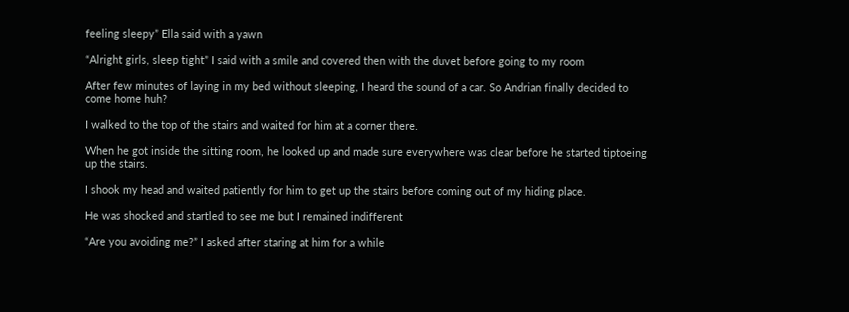feeling sleepy” Ella said with a yawn

“Alright girls, sleep tight” I said with a smile and covered then with the duvet before going to my room

After few minutes of laying in my bed without sleeping, I heard the sound of a car. So Andrian finally decided to come home huh?

I walked to the top of the stairs and waited for him at a corner there.

When he got inside the sitting room, he looked up and made sure everywhere was clear before he started tiptoeing up the stairs.

I shook my head and waited patiently for him to get up the stairs before coming out of my hiding place.

He was shocked and startled to see me but I remained indifferent

“Are you avoiding me?” I asked after staring at him for a while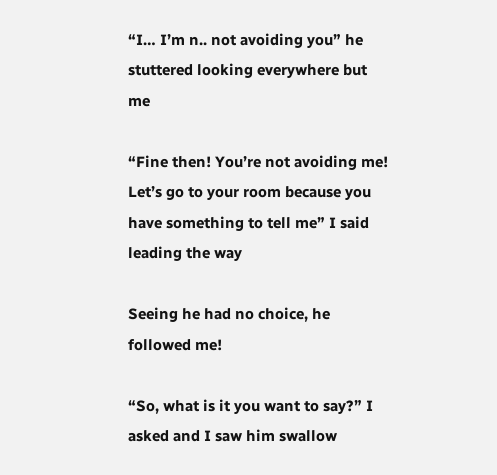“I… I’m n.. not avoiding you” he stuttered looking everywhere but me

“Fine then! You’re not avoiding me! Let’s go to your room because you have something to tell me” I said leading the way

Seeing he had no choice, he followed me!

“So, what is it you want to say?” I asked and I saw him swallow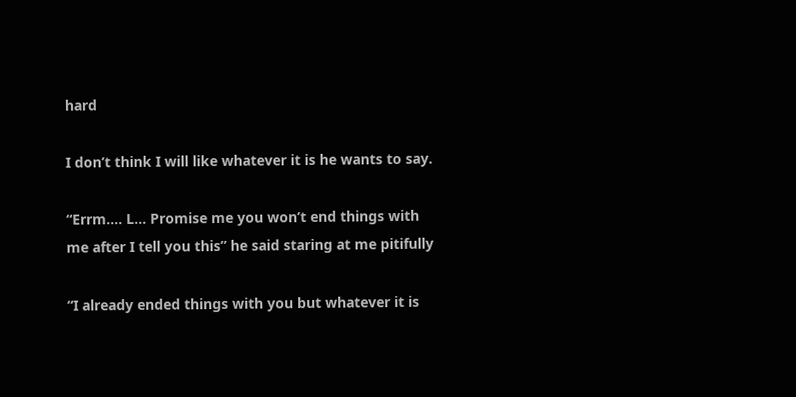hard

I don’t think I will like whatever it is he wants to say.

“Errm…. L… Promise me you won’t end things with me after I tell you this” he said staring at me pitifully

“I already ended things with you but whatever it is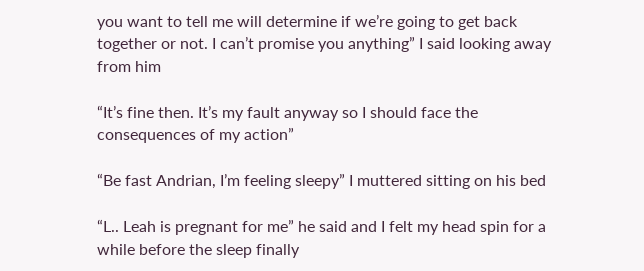you want to tell me will determine if we’re going to get back together or not. I can’t promise you anything” I said looking away from him

“It’s fine then. It’s my fault anyway so I should face the consequences of my action”

“Be fast Andrian, I’m feeling sleepy” I muttered sitting on his bed

“L.. Leah is pregnant for me” he said and I felt my head spin for a while before the sleep finally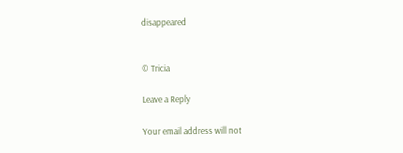disappeared


© Tricia

Leave a Reply

Your email address will not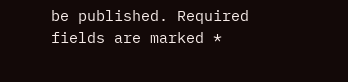be published. Required fields are marked *